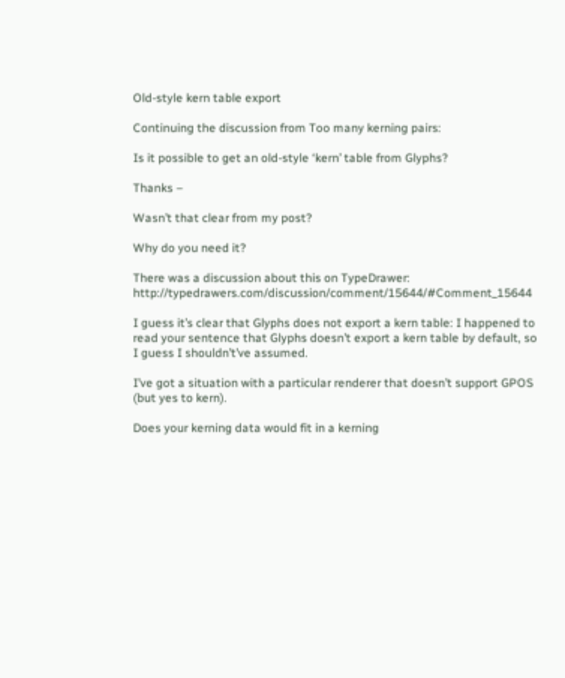Old-style kern table export

Continuing the discussion from Too many kerning pairs:

Is it possible to get an old-style ‘kern’ table from Glyphs?

Thanks –

Wasn’t that clear from my post?

Why do you need it?

There was a discussion about this on TypeDrawer: http://typedrawers.com/discussion/comment/15644/#Comment_15644

I guess it’s clear that Glyphs does not export a kern table: I happened to read your sentence that Glyphs doesn’t export a kern table by default, so I guess I shouldn’t’ve assumed.

I’ve got a situation with a particular renderer that doesn’t support GPOS (but yes to kern).

Does your kerning data would fit in a kerning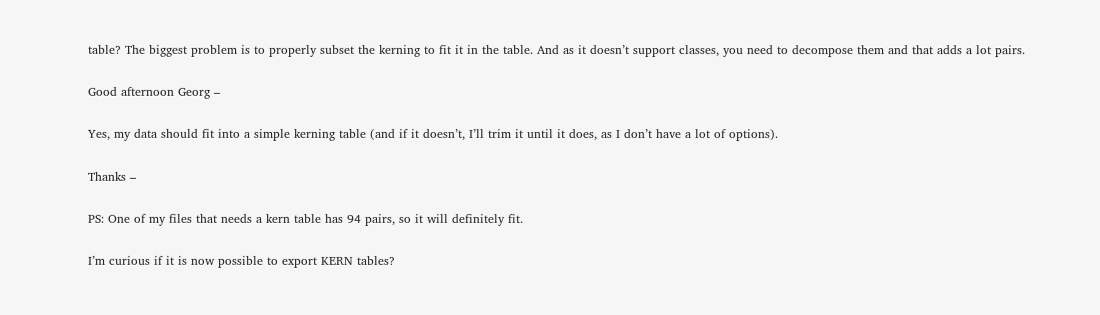table? The biggest problem is to properly subset the kerning to fit it in the table. And as it doesn’t support classes, you need to decompose them and that adds a lot pairs.

Good afternoon Georg –

Yes, my data should fit into a simple kerning table (and if it doesn’t, I’ll trim it until it does, as I don’t have a lot of options).

Thanks –

PS: One of my files that needs a kern table has 94 pairs, so it will definitely fit.

I’m curious if it is now possible to export KERN tables?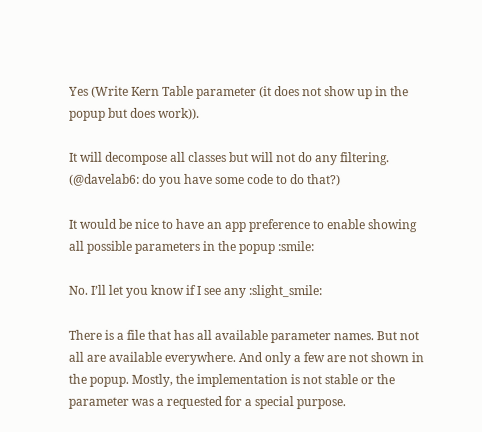Yes (Write Kern Table parameter (it does not show up in the popup but does work)).

It will decompose all classes but will not do any filtering. (@davelab6: do you have some code to do that?)

It would be nice to have an app preference to enable showing all possible parameters in the popup :smile:

No. I’ll let you know if I see any :slight_smile:

There is a file that has all available parameter names. But not all are available everywhere. And only a few are not shown in the popup. Mostly, the implementation is not stable or the parameter was a requested for a special purpose.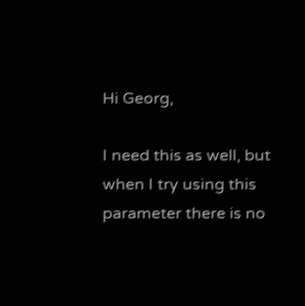Hi Georg,

I need this as well, but when I try using this parameter there is no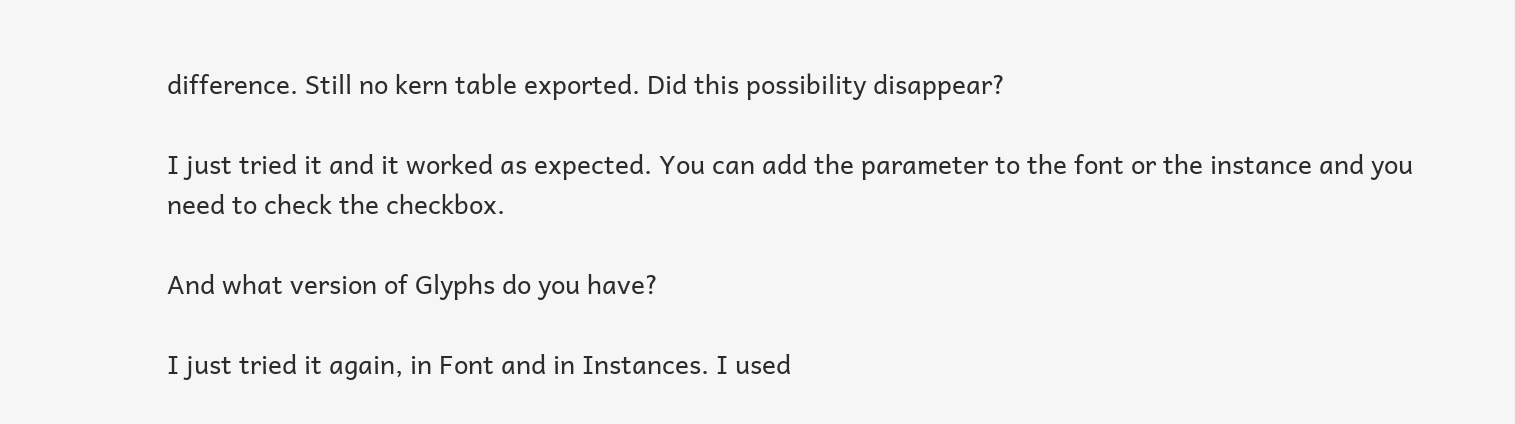difference. Still no kern table exported. Did this possibility disappear?

I just tried it and it worked as expected. You can add the parameter to the font or the instance and you need to check the checkbox.

And what version of Glyphs do you have?

I just tried it again, in Font and in Instances. I used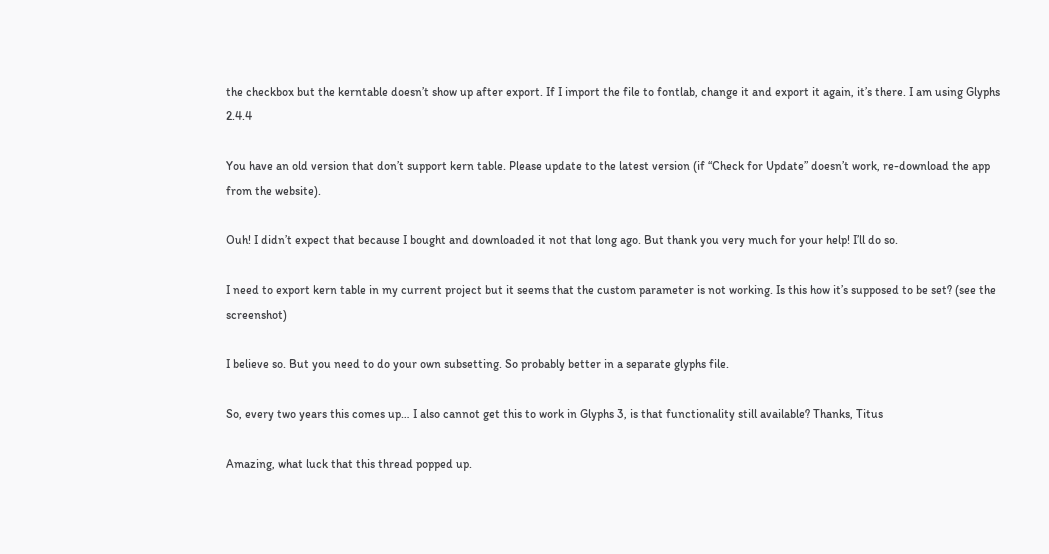the checkbox but the kerntable doesn’t show up after export. If I import the file to fontlab, change it and export it again, it’s there. I am using Glyphs 2.4.4

You have an old version that don’t support kern table. Please update to the latest version (if “Check for Update” doesn’t work, re-download the app from the website).

Ouh! I didn’t expect that because I bought and downloaded it not that long ago. But thank you very much for your help! I’ll do so.

I need to export kern table in my current project but it seems that the custom parameter is not working. Is this how it’s supposed to be set? (see the screenshot)

I believe so. But you need to do your own subsetting. So probably better in a separate glyphs file.

So, every two years this comes up… I also cannot get this to work in Glyphs 3, is that functionality still available? Thanks, Titus

Amazing, what luck that this thread popped up.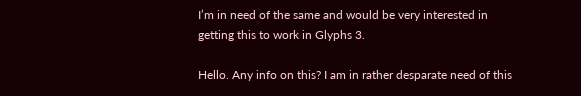I’m in need of the same and would be very interested in getting this to work in Glyphs 3.

Hello. Any info on this? I am in rather desparate need of this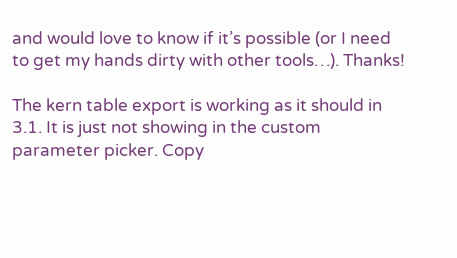and would love to know if it’s possible (or I need to get my hands dirty with other tools…). Thanks!

The kern table export is working as it should in 3.1. It is just not showing in the custom parameter picker. Copy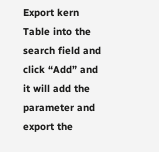Export kern Table into the search field and click “Add” and it will add the parameter and export the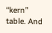“kern” table. And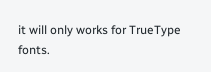it will only works for TrueType fonts.